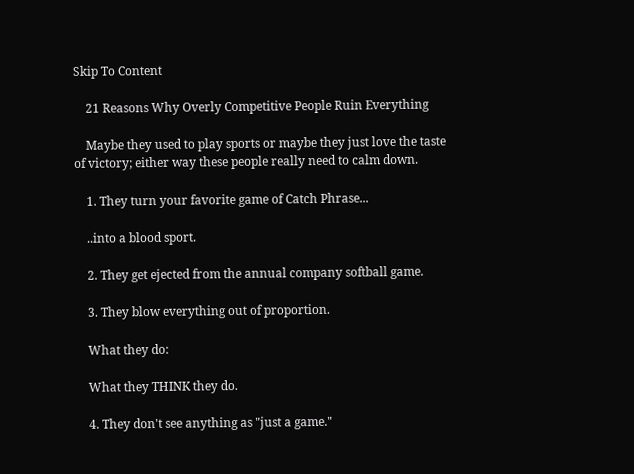Skip To Content

    21 Reasons Why Overly Competitive People Ruin Everything

    Maybe they used to play sports or maybe they just love the taste of victory; either way these people really need to calm down.

    1. They turn your favorite game of Catch Phrase...

    ..into a blood sport.

    2. They get ejected from the annual company softball game.

    3. They blow everything out of proportion.

    What they do:

    What they THINK they do.

    4. They don't see anything as "just a game."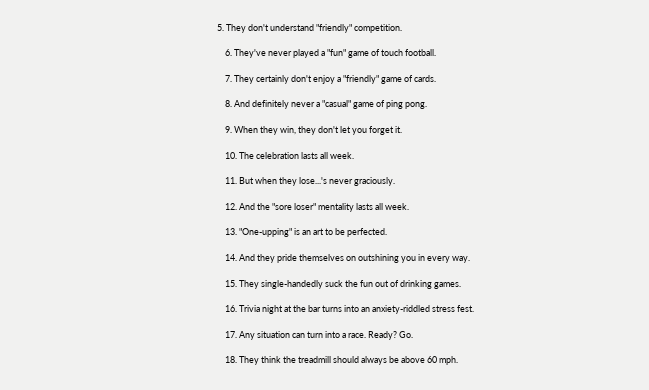5. They don't understand "friendly" competition.

    6. They've never played a "fun" game of touch football.

    7. They certainly don't enjoy a "friendly" game of cards.

    8. And definitely never a "casual" game of ping pong.

    9. When they win, they don't let you forget it.

    10. The celebration lasts all week.

    11. But when they lose...'s never graciously.

    12. And the "sore loser" mentality lasts all week.

    13. "One-upping" is an art to be perfected.

    14. And they pride themselves on outshining you in every way.

    15. They single-handedly suck the fun out of drinking games.

    16. Trivia night at the bar turns into an anxiety-riddled stress fest.

    17. Any situation can turn into a race. Ready? Go.

    18. They think the treadmill should always be above 60 mph.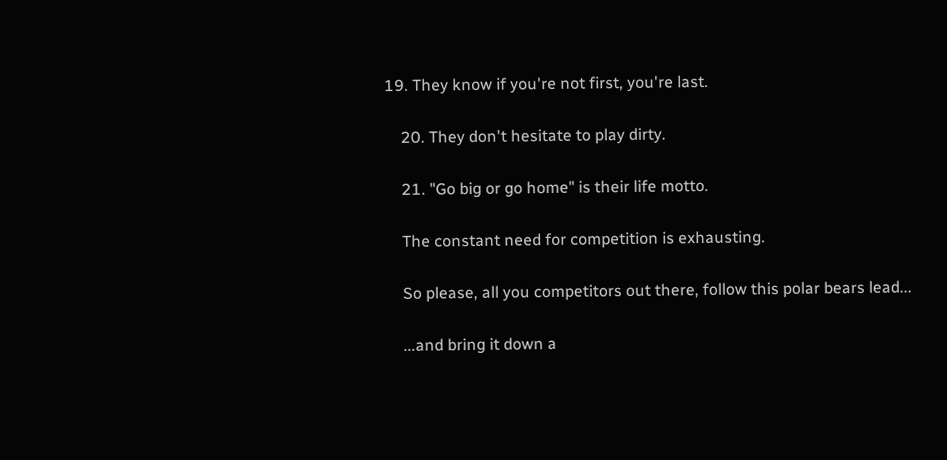19. They know if you're not first, you're last.

    20. They don't hesitate to play dirty.

    21. "Go big or go home" is their life motto.

    The constant need for competition is exhausting.

    So please, all you competitors out there, follow this polar bears lead...

    ...and bring it down a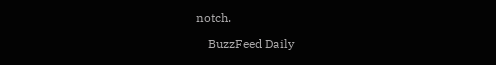notch.

    BuzzFeed Daily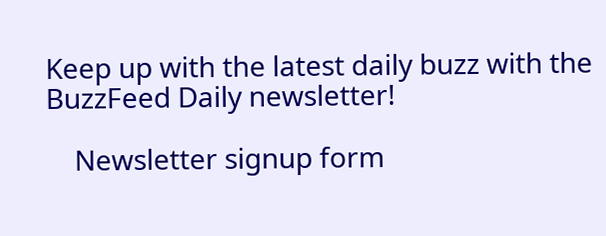Keep up with the latest daily buzz with the BuzzFeed Daily newsletter!

    Newsletter signup form